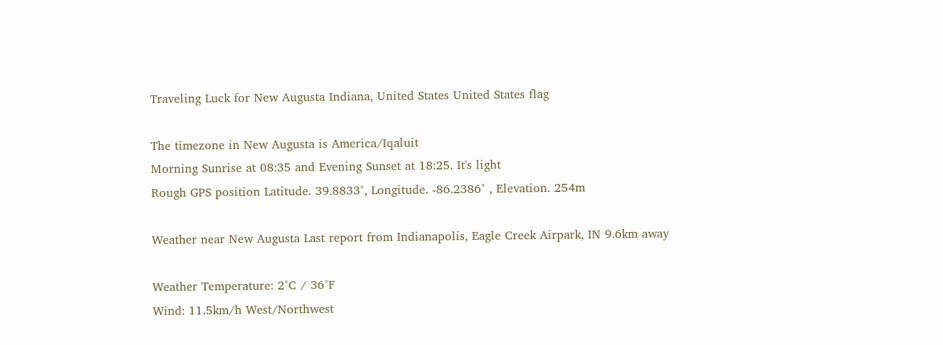Traveling Luck for New Augusta Indiana, United States United States flag

The timezone in New Augusta is America/Iqaluit
Morning Sunrise at 08:35 and Evening Sunset at 18:25. It's light
Rough GPS position Latitude. 39.8833°, Longitude. -86.2386° , Elevation. 254m

Weather near New Augusta Last report from Indianapolis, Eagle Creek Airpark, IN 9.6km away

Weather Temperature: 2°C / 36°F
Wind: 11.5km/h West/Northwest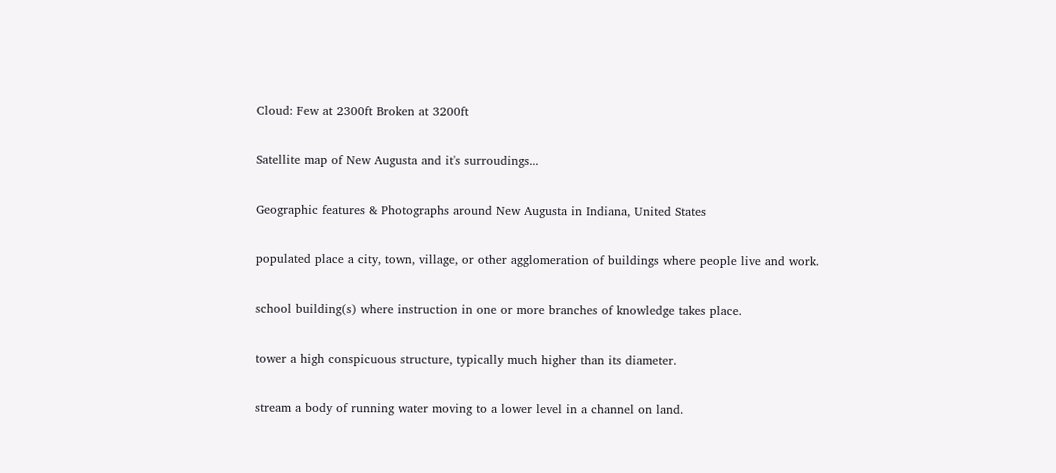Cloud: Few at 2300ft Broken at 3200ft

Satellite map of New Augusta and it's surroudings...

Geographic features & Photographs around New Augusta in Indiana, United States

populated place a city, town, village, or other agglomeration of buildings where people live and work.

school building(s) where instruction in one or more branches of knowledge takes place.

tower a high conspicuous structure, typically much higher than its diameter.

stream a body of running water moving to a lower level in a channel on land.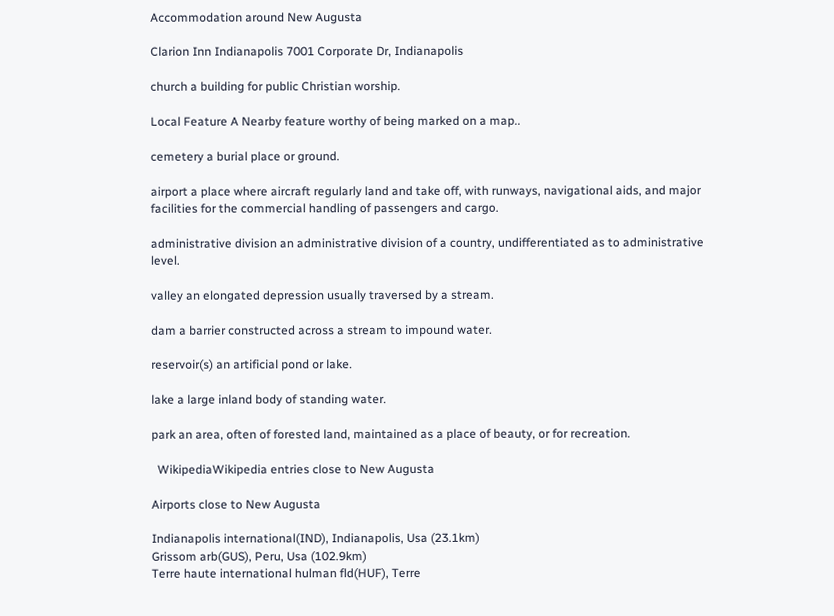Accommodation around New Augusta

Clarion Inn Indianapolis 7001 Corporate Dr, Indianapolis

church a building for public Christian worship.

Local Feature A Nearby feature worthy of being marked on a map..

cemetery a burial place or ground.

airport a place where aircraft regularly land and take off, with runways, navigational aids, and major facilities for the commercial handling of passengers and cargo.

administrative division an administrative division of a country, undifferentiated as to administrative level.

valley an elongated depression usually traversed by a stream.

dam a barrier constructed across a stream to impound water.

reservoir(s) an artificial pond or lake.

lake a large inland body of standing water.

park an area, often of forested land, maintained as a place of beauty, or for recreation.

  WikipediaWikipedia entries close to New Augusta

Airports close to New Augusta

Indianapolis international(IND), Indianapolis, Usa (23.1km)
Grissom arb(GUS), Peru, Usa (102.9km)
Terre haute international hulman fld(HUF), Terre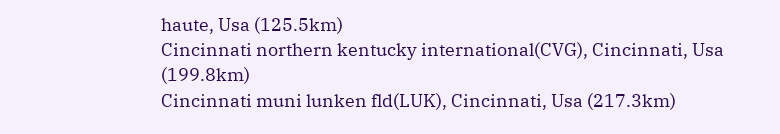haute, Usa (125.5km)
Cincinnati northern kentucky international(CVG), Cincinnati, Usa (199.8km)
Cincinnati muni lunken fld(LUK), Cincinnati, Usa (217.3km)